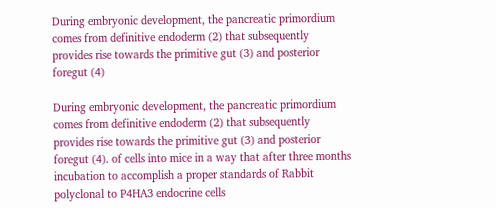During embryonic development, the pancreatic primordium comes from definitive endoderm (2) that subsequently provides rise towards the primitive gut (3) and posterior foregut (4)

During embryonic development, the pancreatic primordium comes from definitive endoderm (2) that subsequently provides rise towards the primitive gut (3) and posterior foregut (4). of cells into mice in a way that after three months incubation to accomplish a proper standards of Rabbit polyclonal to P4HA3 endocrine cells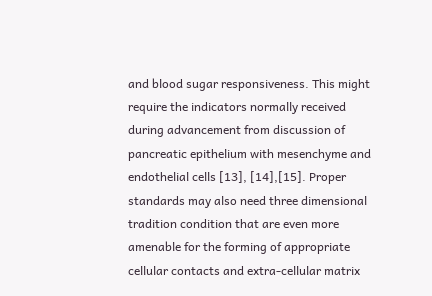and blood sugar responsiveness. This might require the indicators normally received during advancement from discussion of pancreatic epithelium with mesenchyme and endothelial cells [13], [14],[15]. Proper standards may also need three dimensional tradition condition that are even more amenable for the forming of appropriate cellular contacts and extra-cellular matrix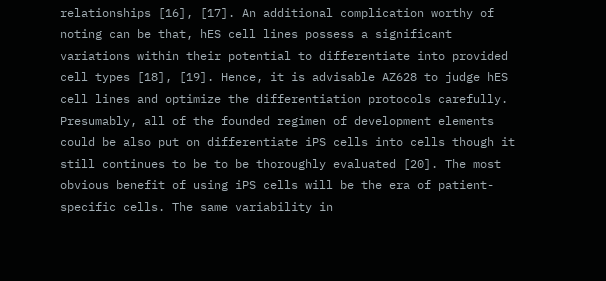relationships [16], [17]. An additional complication worthy of noting can be that, hES cell lines possess a significant variations within their potential to differentiate into provided cell types [18], [19]. Hence, it is advisable AZ628 to judge hES cell lines and optimize the differentiation protocols carefully. Presumably, all of the founded regimen of development elements could be also put on differentiate iPS cells into cells though it still continues to be to be thoroughly evaluated [20]. The most obvious benefit of using iPS cells will be the era of patient-specific cells. The same variability in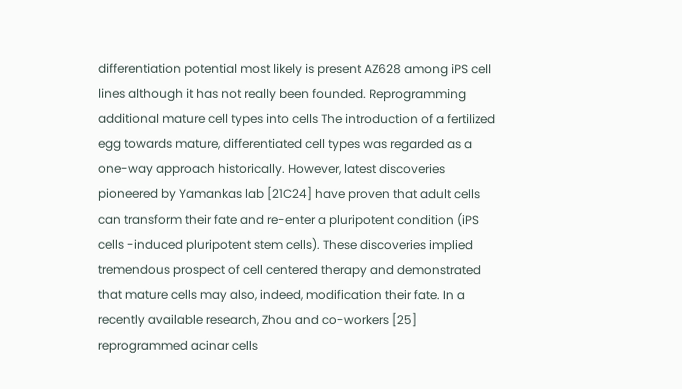differentiation potential most likely is present AZ628 among iPS cell lines although it has not really been founded. Reprogramming additional mature cell types into cells The introduction of a fertilized egg towards mature, differentiated cell types was regarded as a one-way approach historically. However, latest discoveries pioneered by Yamankas lab [21C24] have proven that adult cells can transform their fate and re-enter a pluripotent condition (iPS cells -induced pluripotent stem cells). These discoveries implied tremendous prospect of cell centered therapy and demonstrated that mature cells may also, indeed, modification their fate. In a recently available research, Zhou and co-workers [25] reprogrammed acinar cells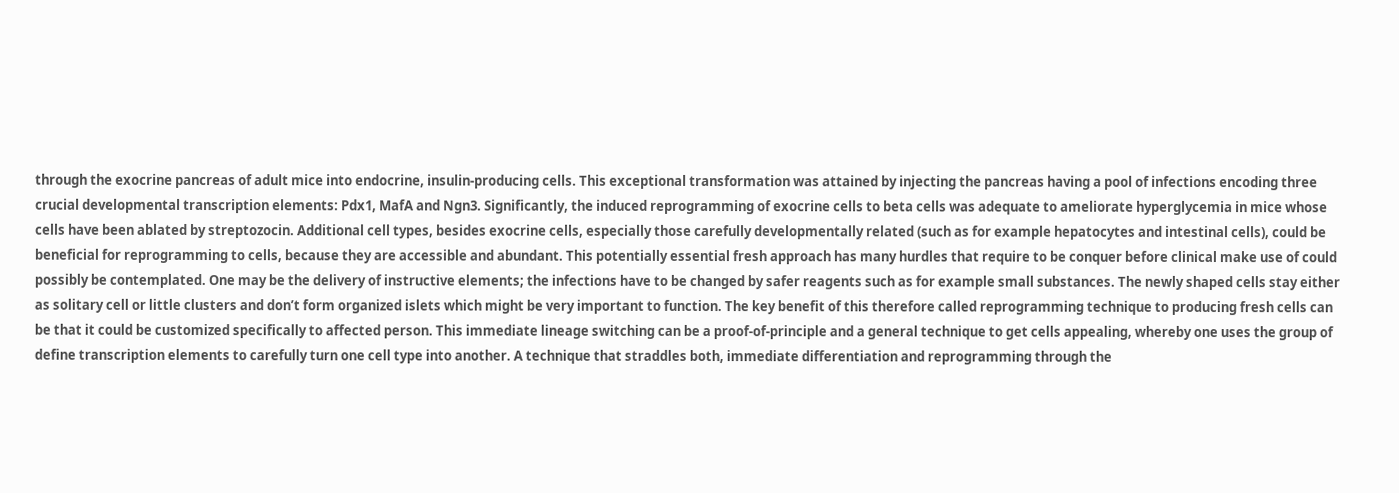through the exocrine pancreas of adult mice into endocrine, insulin-producing cells. This exceptional transformation was attained by injecting the pancreas having a pool of infections encoding three crucial developmental transcription elements: Pdx1, MafA and Ngn3. Significantly, the induced reprogramming of exocrine cells to beta cells was adequate to ameliorate hyperglycemia in mice whose cells have been ablated by streptozocin. Additional cell types, besides exocrine cells, especially those carefully developmentally related (such as for example hepatocytes and intestinal cells), could be beneficial for reprogramming to cells, because they are accessible and abundant. This potentially essential fresh approach has many hurdles that require to be conquer before clinical make use of could possibly be contemplated. One may be the delivery of instructive elements; the infections have to be changed by safer reagents such as for example small substances. The newly shaped cells stay either as solitary cell or little clusters and don’t form organized islets which might be very important to function. The key benefit of this therefore called reprogramming technique to producing fresh cells can be that it could be customized specifically to affected person. This immediate lineage switching can be a proof-of-principle and a general technique to get cells appealing, whereby one uses the group of define transcription elements to carefully turn one cell type into another. A technique that straddles both, immediate differentiation and reprogramming through the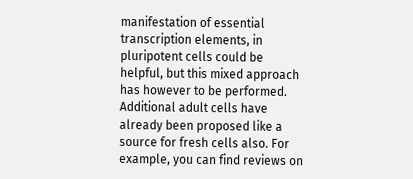manifestation of essential transcription elements, in pluripotent cells could be helpful, but this mixed approach has however to be performed. Additional adult cells have already been proposed like a source for fresh cells also. For example, you can find reviews on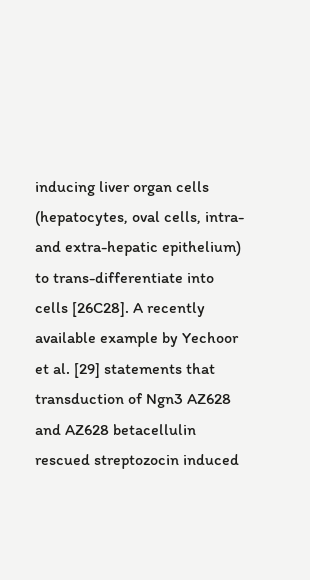inducing liver organ cells (hepatocytes, oval cells, intra- and extra-hepatic epithelium) to trans-differentiate into cells [26C28]. A recently available example by Yechoor et al. [29] statements that transduction of Ngn3 AZ628 and AZ628 betacellulin rescued streptozocin induced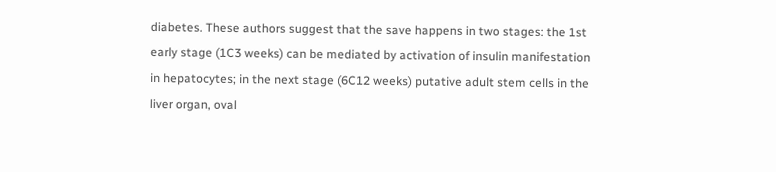diabetes. These authors suggest that the save happens in two stages: the 1st early stage (1C3 weeks) can be mediated by activation of insulin manifestation in hepatocytes; in the next stage (6C12 weeks) putative adult stem cells in the liver organ, oval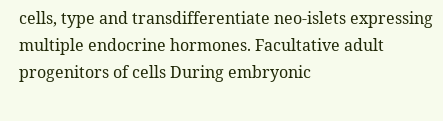cells, type and transdifferentiate neo-islets expressing multiple endocrine hormones. Facultative adult progenitors of cells During embryonic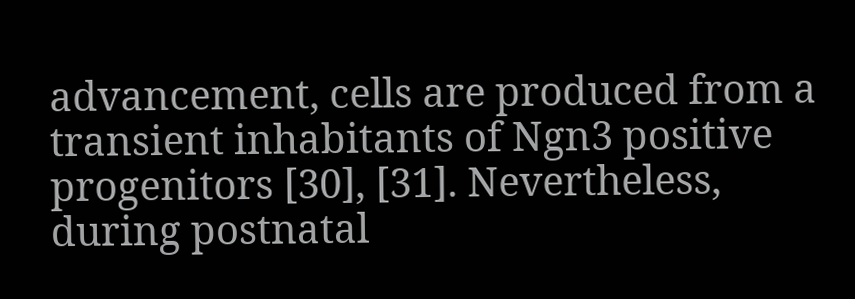advancement, cells are produced from a transient inhabitants of Ngn3 positive progenitors [30], [31]. Nevertheless, during postnatal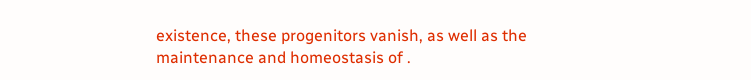existence, these progenitors vanish, as well as the maintenance and homeostasis of .